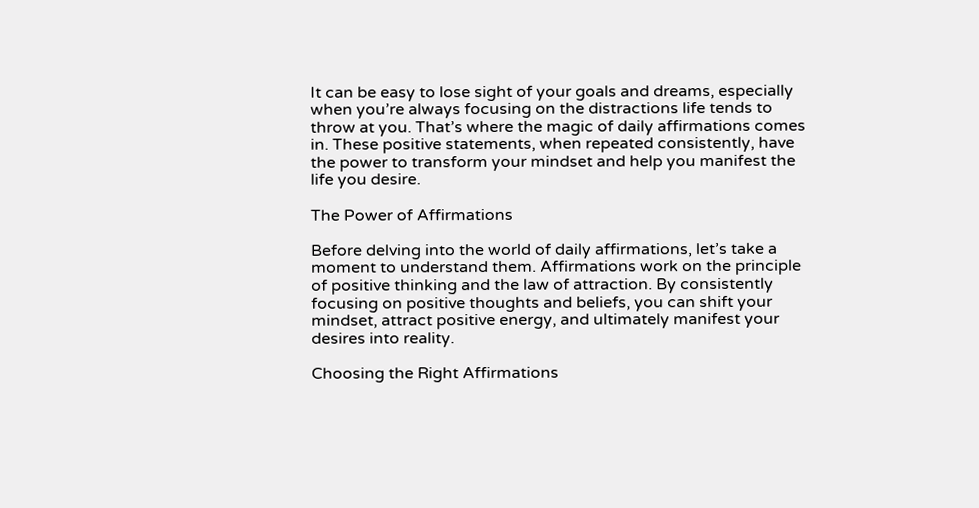It can be easy to lose sight of your goals and dreams, especially when you’re always focusing on the distractions life tends to throw at you. That’s where the magic of daily affirmations comes in. These positive statements, when repeated consistently, have the power to transform your mindset and help you manifest the life you desire.

The Power of Affirmations

Before delving into the world of daily affirmations, let’s take a moment to understand them. Affirmations work on the principle of positive thinking and the law of attraction. By consistently focusing on positive thoughts and beliefs, you can shift your mindset, attract positive energy, and ultimately manifest your desires into reality.

Choosing the Right Affirmations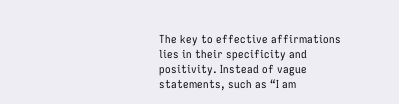The key to effective affirmations lies in their specificity and positivity. Instead of vague statements, such as “I am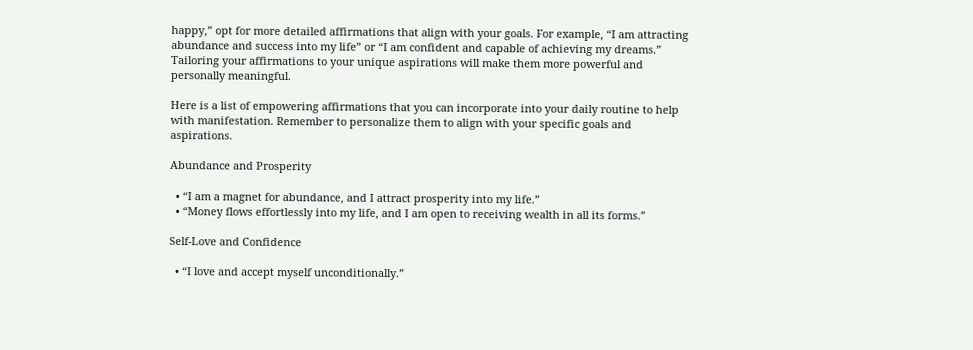happy,” opt for more detailed affirmations that align with your goals. For example, “I am attracting abundance and success into my life” or “I am confident and capable of achieving my dreams.” Tailoring your affirmations to your unique aspirations will make them more powerful and personally meaningful.

Here is a list of empowering affirmations that you can incorporate into your daily routine to help with manifestation. Remember to personalize them to align with your specific goals and aspirations.

Abundance and Prosperity

  • “I am a magnet for abundance, and I attract prosperity into my life.”
  • “Money flows effortlessly into my life, and I am open to receiving wealth in all its forms.”

Self-Love and Confidence

  • “I love and accept myself unconditionally.”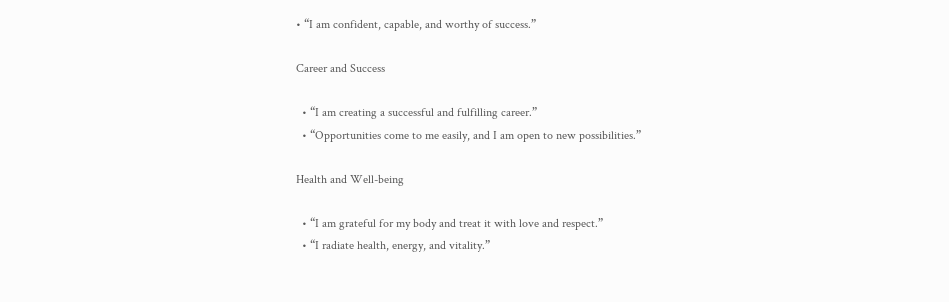• “I am confident, capable, and worthy of success.”

Career and Success

  • “I am creating a successful and fulfilling career.”
  • “Opportunities come to me easily, and I am open to new possibilities.”

Health and Well-being

  • “I am grateful for my body and treat it with love and respect.”
  • “I radiate health, energy, and vitality.”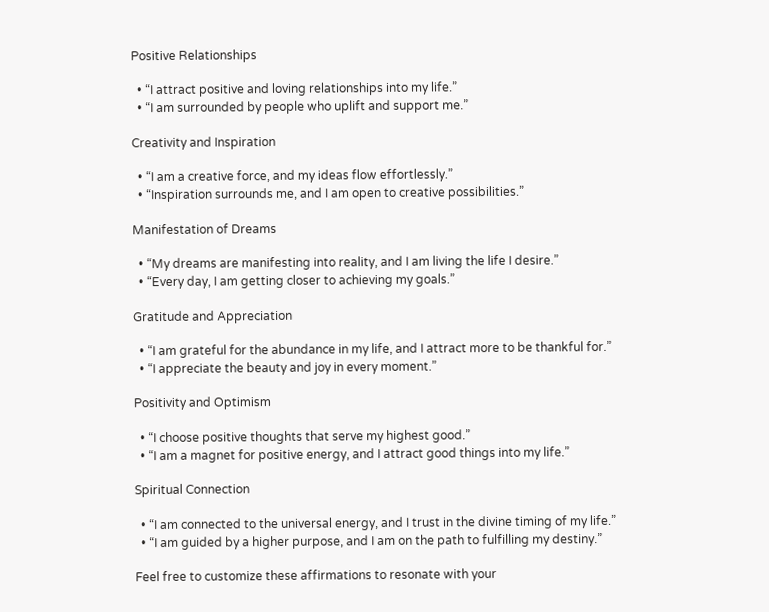Positive Relationships

  • “I attract positive and loving relationships into my life.”
  • “I am surrounded by people who uplift and support me.”

Creativity and Inspiration

  • “I am a creative force, and my ideas flow effortlessly.”
  • “Inspiration surrounds me, and I am open to creative possibilities.”

Manifestation of Dreams

  • “My dreams are manifesting into reality, and I am living the life I desire.”
  • “Every day, I am getting closer to achieving my goals.”

Gratitude and Appreciation

  • “I am grateful for the abundance in my life, and I attract more to be thankful for.”
  • “I appreciate the beauty and joy in every moment.”

Positivity and Optimism

  • “I choose positive thoughts that serve my highest good.”
  • “I am a magnet for positive energy, and I attract good things into my life.”

Spiritual Connection

  • “I am connected to the universal energy, and I trust in the divine timing of my life.”
  • “I am guided by a higher purpose, and I am on the path to fulfilling my destiny.”

Feel free to customize these affirmations to resonate with your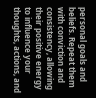personal goals and beliefs. Repeat them with conviction and consistency, allowing their positive energy to influence your thoughts, actions, and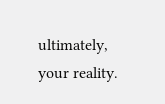ultimately, your reality.